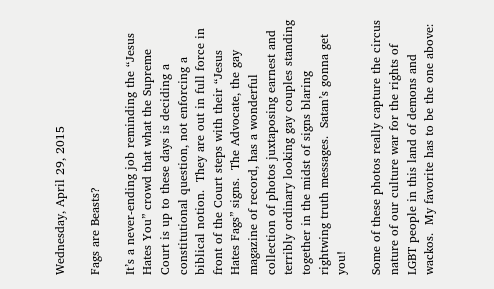Wednesday, April 29, 2015

Fags are Beasts?

It’s a never-ending job reminding the “Jesus Hates You” crowd that what the Supreme Court is up to these days is deciding a constitutional question, not enforcing a biblical notion.  They are out in full force in front of the Court steps with their “Jesus Hates Fags” signs.  The Advocate, the gay magazine of record, has a wonderful collection of photos juxtaposing earnest and terribly ordinary looking gay couples standing together in the midst of signs blaring rightwing truth messages.  Satan’s gonna get you!

Some of these photos really capture the circus nature of our culture war for the rights of LGBT people in this land of demons and wackos.  My favorite has to be the one above: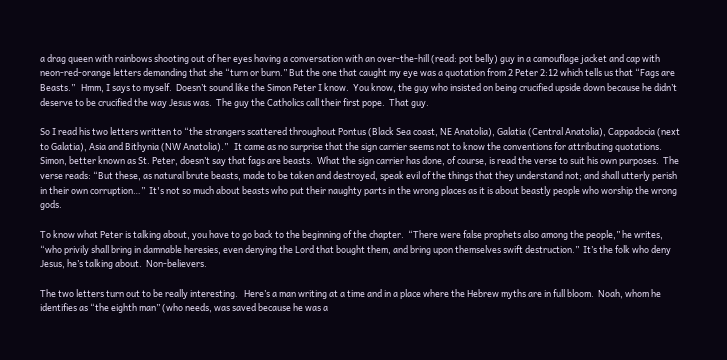a drag queen with rainbows shooting out of her eyes having a conversation with an over-the-hill (read: pot belly) guy in a camouflage jacket and cap with neon-red-orange letters demanding that she “turn or burn.” But the one that caught my eye was a quotation from 2 Peter 2:12 which tells us that “Fags are Beasts.”   Hmm, I says to myself.  Doesn’t sound like the Simon Peter I know.  You know, the guy who insisted on being crucified upside down because he didn’t deserve to be crucified the way Jesus was.  The guy the Catholics call their first pope.  That guy.

So I read his two letters written to “the strangers scattered throughout Pontus (Black Sea coast, NE Anatolia), Galatia (Central Anatolia), Cappadocia (next to Galatia), Asia and Bithynia (NW Anatolia).”   It came as no surprise that the sign carrier seems not to know the conventions for attributing quotations.  Simon, better known as St. Peter, doesn’t say that fags are beasts.  What the sign carrier has done, of course, is read the verse to suit his own purposes.  The verse reads: “But these, as natural brute beasts, made to be taken and destroyed, speak evil of the things that they understand not; and shall utterly perish in their own corruption…”  It's not so much about beasts who put their naughty parts in the wrong places as it is about beastly people who worship the wrong gods.

To know what Peter is talking about, you have to go back to the beginning of the chapter.  “There were false prophets also among the people,” he writes, “who privily shall bring in damnable heresies, even denying the Lord that bought them, and bring upon themselves swift destruction.”  It’s the folk who deny Jesus, he’s talking about.  Non-believers.

The two letters turn out to be really interesting.   Here’s a man writing at a time and in a place where the Hebrew myths are in full bloom.  Noah, whom he identifies as “the eighth man” (who needs, was saved because he was a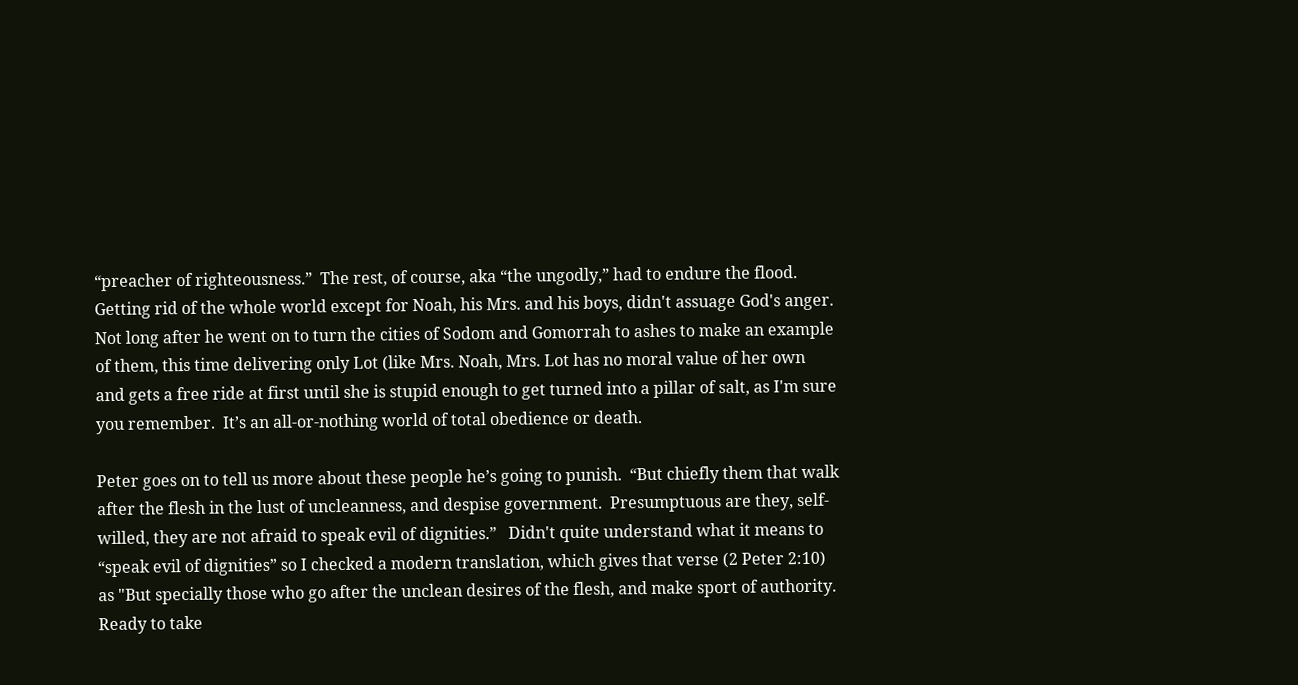“preacher of righteousness.”  The rest, of course, aka “the ungodly,” had to endure the flood.  Getting rid of the whole world except for Noah, his Mrs. and his boys, didn't assuage God's anger.  Not long after he went on to turn the cities of Sodom and Gomorrah to ashes to make an example of them, this time delivering only Lot (like Mrs. Noah, Mrs. Lot has no moral value of her own and gets a free ride at first until she is stupid enough to get turned into a pillar of salt, as I'm sure you remember.  It’s an all-or-nothing world of total obedience or death.

Peter goes on to tell us more about these people he’s going to punish.  “But chiefly them that walk after the flesh in the lust of uncleanness, and despise government.  Presumptuous are they, self-willed, they are not afraid to speak evil of dignities.”   Didn't quite understand what it means to “speak evil of dignities” so I checked a modern translation, which gives that verse (2 Peter 2:10) as "But specially those who go after the unclean desires of the flesh, and make sport of authority. Ready to take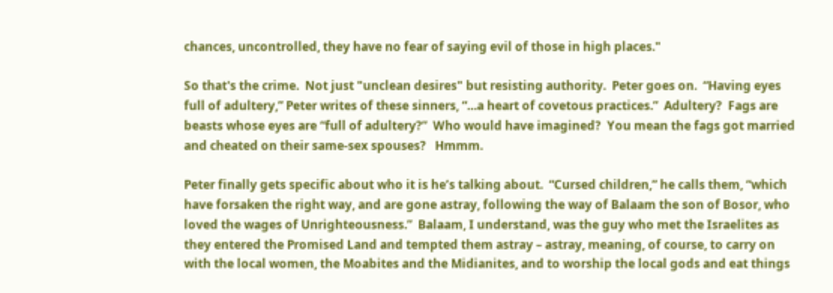chances, uncontrolled, they have no fear of saying evil of those in high places."

So that's the crime.  Not just "unclean desires" but resisting authority.  Peter goes on.  “Having eyes full of adultery,” Peter writes of these sinners, “…a heart of covetous practices.”  Adultery?  Fags are beasts whose eyes are “full of adultery?”  Who would have imagined?  You mean the fags got married and cheated on their same-sex spouses?   Hmmm.

Peter finally gets specific about who it is he’s talking about.  “Cursed children,” he calls them, “which have forsaken the right way, and are gone astray, following the way of Balaam the son of Bosor, who loved the wages of Unrighteousness.”  Balaam, I understand, was the guy who met the Israelites as they entered the Promised Land and tempted them astray – astray, meaning, of course, to carry on with the local women, the Moabites and the Midianites, and to worship the local gods and eat things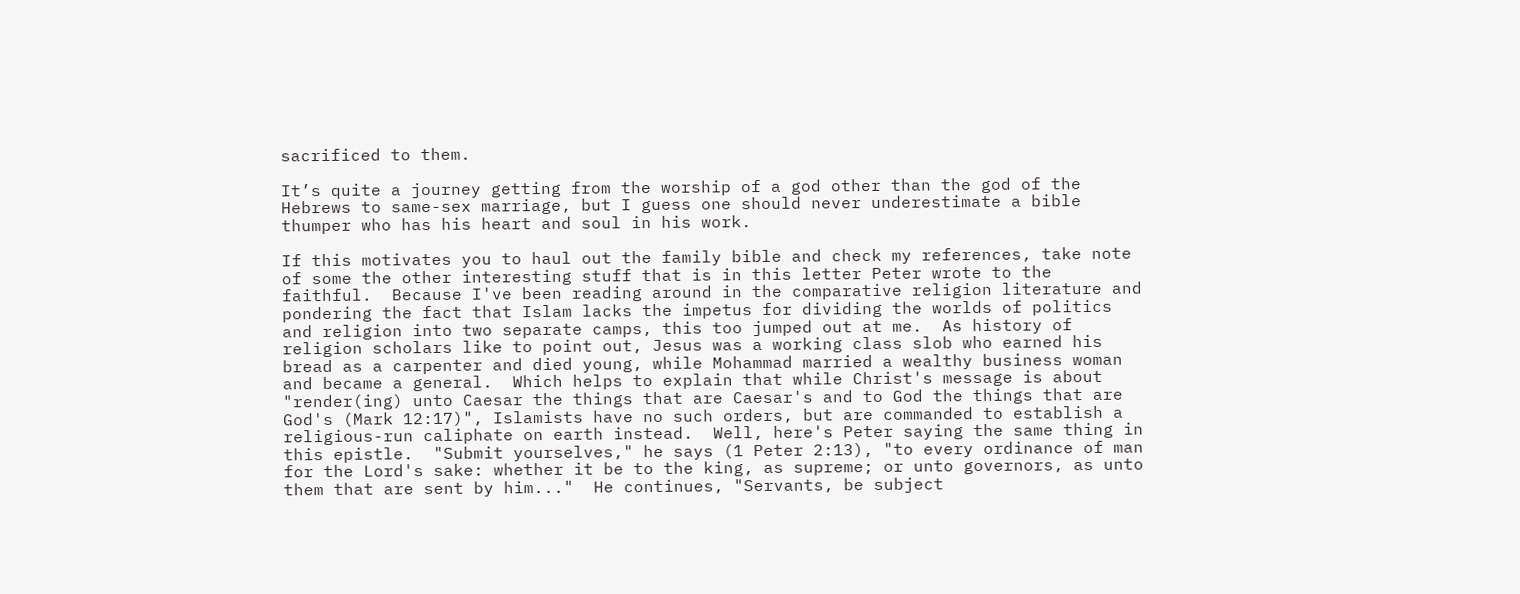sacrificed to them.

It’s quite a journey getting from the worship of a god other than the god of the Hebrews to same-sex marriage, but I guess one should never underestimate a bible thumper who has his heart and soul in his work.

If this motivates you to haul out the family bible and check my references, take note of some the other interesting stuff that is in this letter Peter wrote to the faithful.  Because I've been reading around in the comparative religion literature and pondering the fact that Islam lacks the impetus for dividing the worlds of politics and religion into two separate camps, this too jumped out at me.  As history of religion scholars like to point out, Jesus was a working class slob who earned his bread as a carpenter and died young, while Mohammad married a wealthy business woman and became a general.  Which helps to explain that while Christ's message is about "render(ing) unto Caesar the things that are Caesar's and to God the things that are God's (Mark 12:17)", Islamists have no such orders, but are commanded to establish a religious-run caliphate on earth instead.  Well, here's Peter saying the same thing in this epistle.  "Submit yourselves," he says (1 Peter 2:13), "to every ordinance of man for the Lord's sake: whether it be to the king, as supreme; or unto governors, as unto them that are sent by him..."  He continues, "Servants, be subject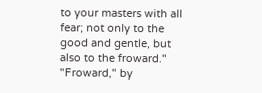to your masters with all fear; not only to the good and gentle, but also to the froward."  "Froward," by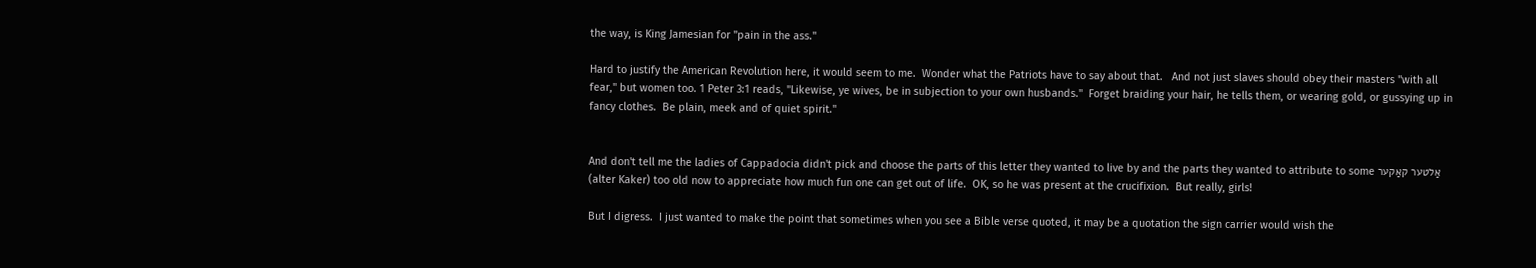the way, is King Jamesian for "pain in the ass."

Hard to justify the American Revolution here, it would seem to me.  Wonder what the Patriots have to say about that.   And not just slaves should obey their masters "with all fear," but women too. 1 Peter 3:1 reads, "Likewise, ye wives, be in subjection to your own husbands."  Forget braiding your hair, he tells them, or wearing gold, or gussying up in fancy clothes.  Be plain, meek and of quiet spirit."


And don't tell me the ladies of Cappadocia didn't pick and choose the parts of this letter they wanted to live by and the parts they wanted to attribute to some אַלטער קאַקער (alter Kaker) too old now to appreciate how much fun one can get out of life.  OK, so he was present at the crucifixion.  But really, girls!

But I digress.  I just wanted to make the point that sometimes when you see a Bible verse quoted, it may be a quotation the sign carrier would wish the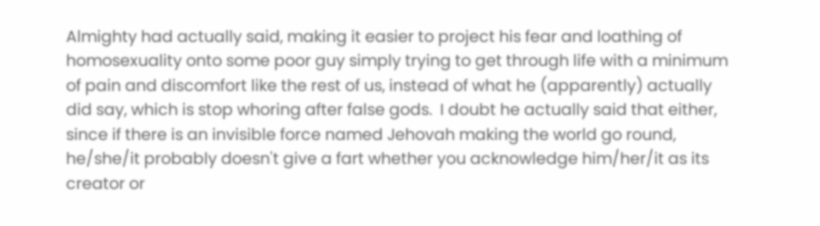Almighty had actually said, making it easier to project his fear and loathing of homosexuality onto some poor guy simply trying to get through life with a minimum of pain and discomfort like the rest of us, instead of what he (apparently) actually did say, which is stop whoring after false gods.  I doubt he actually said that either, since if there is an invisible force named Jehovah making the world go round, he/she/it probably doesn't give a fart whether you acknowledge him/her/it as its creator or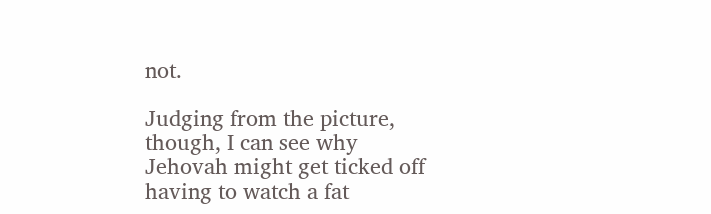not.

Judging from the picture, though, I can see why Jehovah might get ticked off having to watch a fat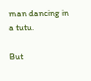man dancing in a tutu.

But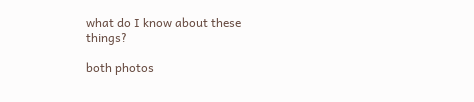what do I know about these things?

both photos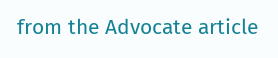from the Advocate article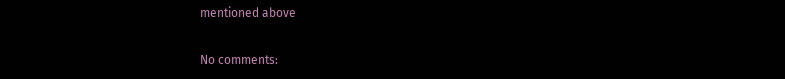mentioned above

No comments: